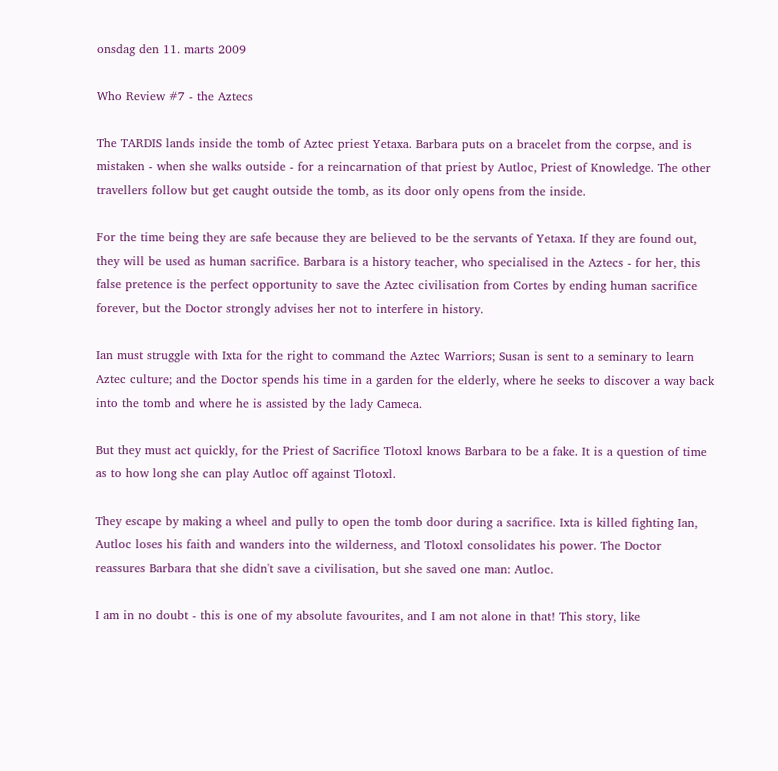onsdag den 11. marts 2009

Who Review #7 - the Aztecs

The TARDIS lands inside the tomb of Aztec priest Yetaxa. Barbara puts on a bracelet from the corpse, and is mistaken - when she walks outside - for a reincarnation of that priest by Autloc, Priest of Knowledge. The other travellers follow but get caught outside the tomb, as its door only opens from the inside.

For the time being they are safe because they are believed to be the servants of Yetaxa. If they are found out, they will be used as human sacrifice. Barbara is a history teacher, who specialised in the Aztecs - for her, this false pretence is the perfect opportunity to save the Aztec civilisation from Cortes by ending human sacrifice forever, but the Doctor strongly advises her not to interfere in history.

Ian must struggle with Ixta for the right to command the Aztec Warriors; Susan is sent to a seminary to learn Aztec culture; and the Doctor spends his time in a garden for the elderly, where he seeks to discover a way back into the tomb and where he is assisted by the lady Cameca.

But they must act quickly, for the Priest of Sacrifice Tlotoxl knows Barbara to be a fake. It is a question of time as to how long she can play Autloc off against Tlotoxl.

They escape by making a wheel and pully to open the tomb door during a sacrifice. Ixta is killed fighting Ian, Autloc loses his faith and wanders into the wilderness, and Tlotoxl consolidates his power. The Doctor reassures Barbara that she didn't save a civilisation, but she saved one man: Autloc.

I am in no doubt - this is one of my absolute favourites, and I am not alone in that! This story, like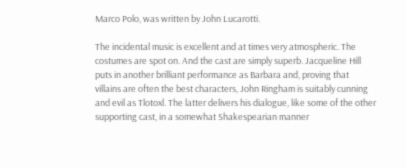Marco Polo, was written by John Lucarotti.

The incidental music is excellent and at times very atmospheric. The costumes are spot on. And the cast are simply superb. Jacqueline Hill puts in another brilliant performance as Barbara and, proving that villains are often the best characters, John Ringham is suitably cunning and evil as Tlotoxl. The latter delivers his dialogue, like some of the other supporting cast, in a somewhat Shakespearian manner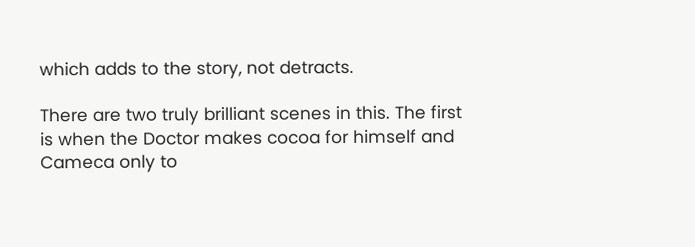which adds to the story, not detracts.

There are two truly brilliant scenes in this. The first is when the Doctor makes cocoa for himself and Cameca only to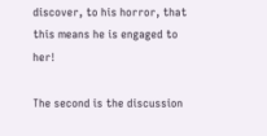discover, to his horror, that this means he is engaged to her!

The second is the discussion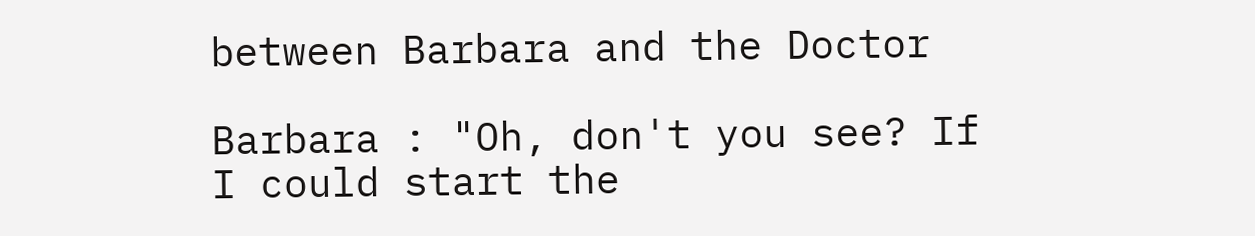between Barbara and the Doctor

Barbara : "Oh, don't you see? If I could start the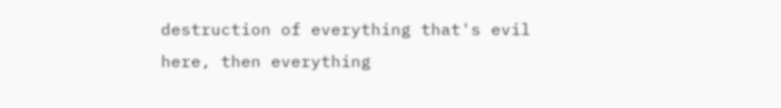destruction of everything that's evil here, then everything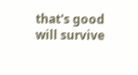that's good will survive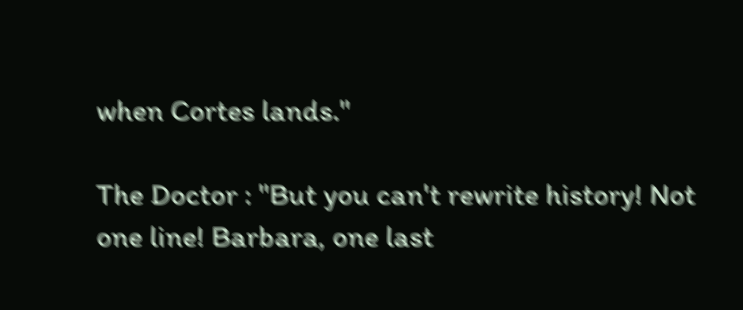when Cortes lands."

The Doctor : "But you can't rewrite history! Not one line! Barbara, one last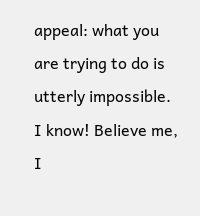appeal: what you are trying to do is utterly impossible. I know! Believe me, I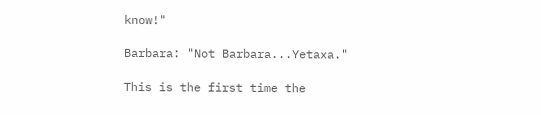know!"

Barbara: "Not Barbara...Yetaxa."

This is the first time the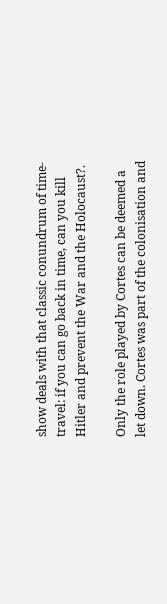show deals with that classic conundrum of time-travel: if you can go back in time, can you kill Hitler and prevent the War and the Holocaust?.

Only the role played by Cortes can be deemed a let down. Cortes was part of the colonisation and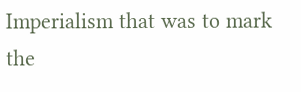Imperialism that was to mark the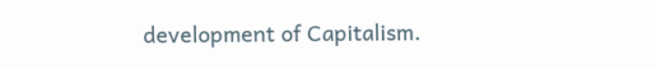development of Capitalism.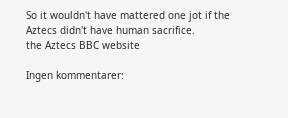So it wouldn't have mattered one jot if the Aztecs didn't have human sacrifice.
the Aztecs BBC website

Ingen kommentarer: